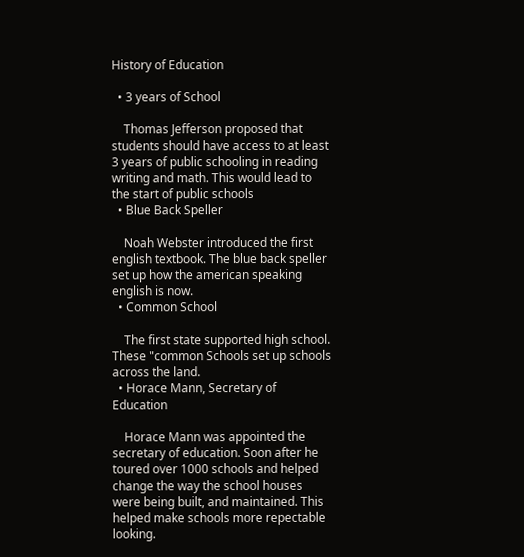History of Education

  • 3 years of School

    Thomas Jefferson proposed that students should have access to at least 3 years of public schooling in reading writing and math. This would lead to the start of public schools
  • Blue Back Speller

    Noah Webster introduced the first english textbook. The blue back speller set up how the american speaking english is now.
  • Common School

    The first state supported high school. These "common Schools set up schools across the land.
  • Horace Mann, Secretary of Education

    Horace Mann was appointed the secretary of education. Soon after he toured over 1000 schools and helped change the way the school houses were being built, and maintained. This helped make schools more repectable looking.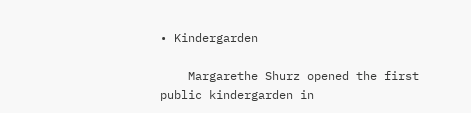• Kindergarden

    Margarethe Shurz opened the first public kindergarden in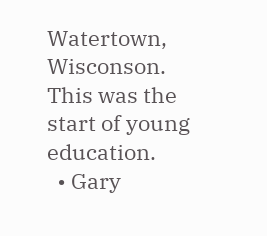Watertown, Wisconson. This was the start of young education.
  • Gary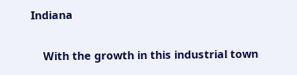Indiana

    With the growth in this industrial town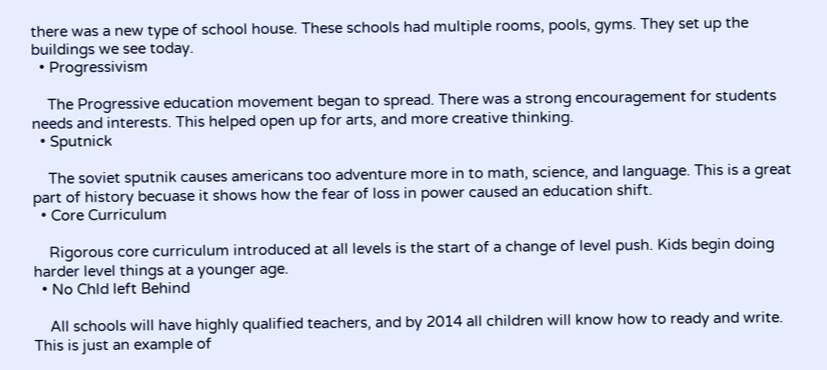there was a new type of school house. These schools had multiple rooms, pools, gyms. They set up the buildings we see today.
  • Progressivism

    The Progressive education movement began to spread. There was a strong encouragement for students needs and interests. This helped open up for arts, and more creative thinking.
  • Sputnick

    The soviet sputnik causes americans too adventure more in to math, science, and language. This is a great part of history becuase it shows how the fear of loss in power caused an education shift.
  • Core Curriculum

    Rigorous core curriculum introduced at all levels is the start of a change of level push. Kids begin doing harder level things at a younger age.
  • No Chld left Behind

    All schools will have highly qualified teachers, and by 2014 all children will know how to ready and write. This is just an example of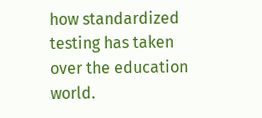how standardized testing has taken over the education world.